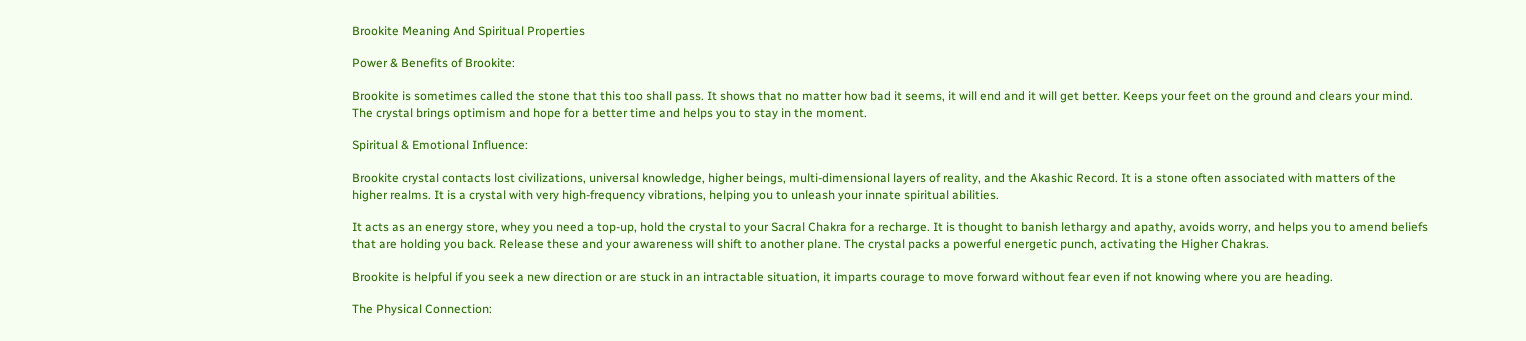Brookite Meaning And Spiritual Properties

Power & Benefits of Brookite:

Brookite is sometimes called the stone that this too shall pass. It shows that no matter how bad it seems, it will end and it will get better. Keeps your feet on the ground and clears your mind. The crystal brings optimism and hope for a better time and helps you to stay in the moment.

Spiritual & Emotional Influence:

Brookite crystal contacts lost civilizations, universal knowledge, higher beings, multi-dimensional layers of reality, and the Akashic Record. It is a stone often associated with matters of the higher realms. It is a crystal with very high-frequency vibrations, helping you to unleash your innate spiritual abilities.

It acts as an energy store, whey you need a top-up, hold the crystal to your Sacral Chakra for a recharge. It is thought to banish lethargy and apathy, avoids worry, and helps you to amend beliefs that are holding you back. Release these and your awareness will shift to another plane. The crystal packs a powerful energetic punch, activating the Higher Chakras.

Brookite is helpful if you seek a new direction or are stuck in an intractable situation, it imparts courage to move forward without fear even if not knowing where you are heading.

The Physical Connection: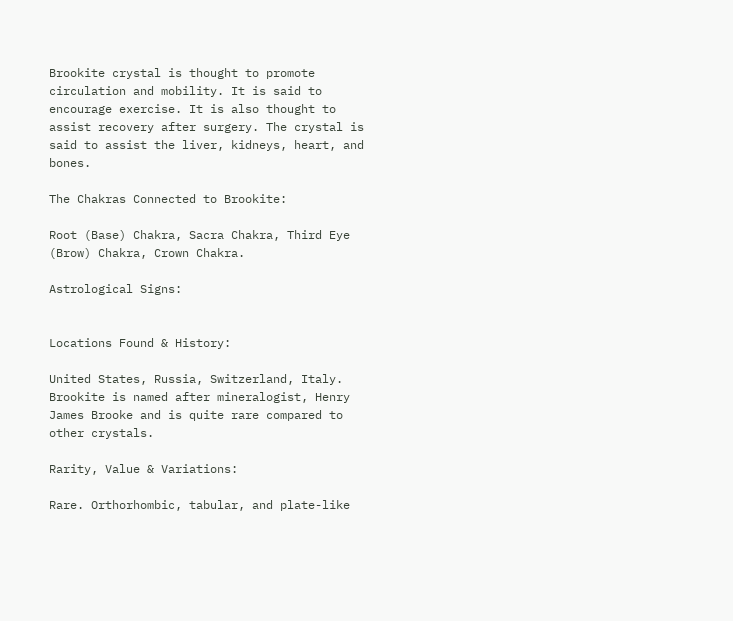Brookite crystal is thought to promote circulation and mobility. It is said to encourage exercise. It is also thought to assist recovery after surgery. The crystal is said to assist the liver, kidneys, heart, and bones.

The Chakras Connected to Brookite:

Root (Base) Chakra, Sacra Chakra, Third Eye (Brow) Chakra, Crown Chakra.

Astrological Signs:


Locations Found & History:

United States, Russia, Switzerland, Italy. Brookite is named after mineralogist, Henry James Brooke and is quite rare compared to other crystals.

Rarity, Value & Variations:

Rare. Orthorhombic, tabular, and plate-like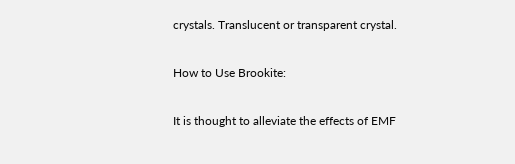crystals. Translucent or transparent crystal.

How to Use Brookite:

It is thought to alleviate the effects of EMF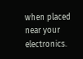when placed near your electronics.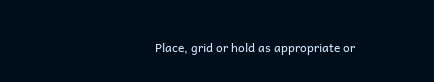Place, grid or hold as appropriate or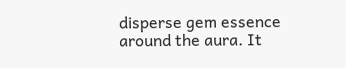disperse gem essence around the aura. It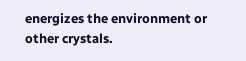energizes the environment or other crystals.